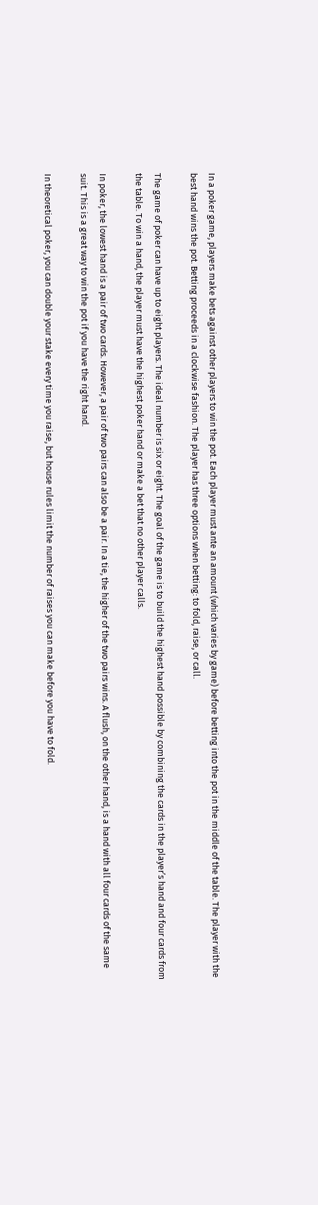In a poker game, players make bets against other players to win the pot. Each player must ante an amount (which varies by game) before betting into the pot in the middle of the table. The player with the best hand wins the pot. Betting proceeds in a clockwise fashion. The player has three options when betting: to fold, raise, or call.

The game of poker can have up to eight players. The ideal number is six or eight. The goal of the game is to build the highest hand possible by combining the cards in the player’s hand and four cards from the table. To win a hand, the player must have the highest poker hand or make a bet that no other player calls.

In poker, the lowest hand is a pair of two cards. However, a pair of two pairs can also be a pair. In a tie, the higher of the two pairs wins. A flush, on the other hand, is a hand with all four cards of the same suit. This is a great way to win the pot if you have the right hand.

In theoretical poker, you can double your stake every time you raise, but house rules limit the number of raises you can make before you have to fold.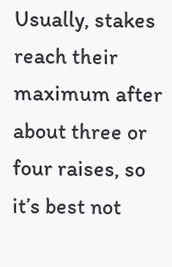Usually, stakes reach their maximum after about three or four raises, so it’s best not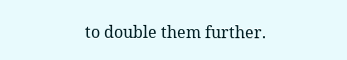to double them further.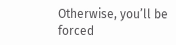Otherwise, you’ll be forced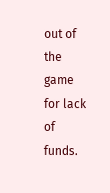out of the game for lack of funds.